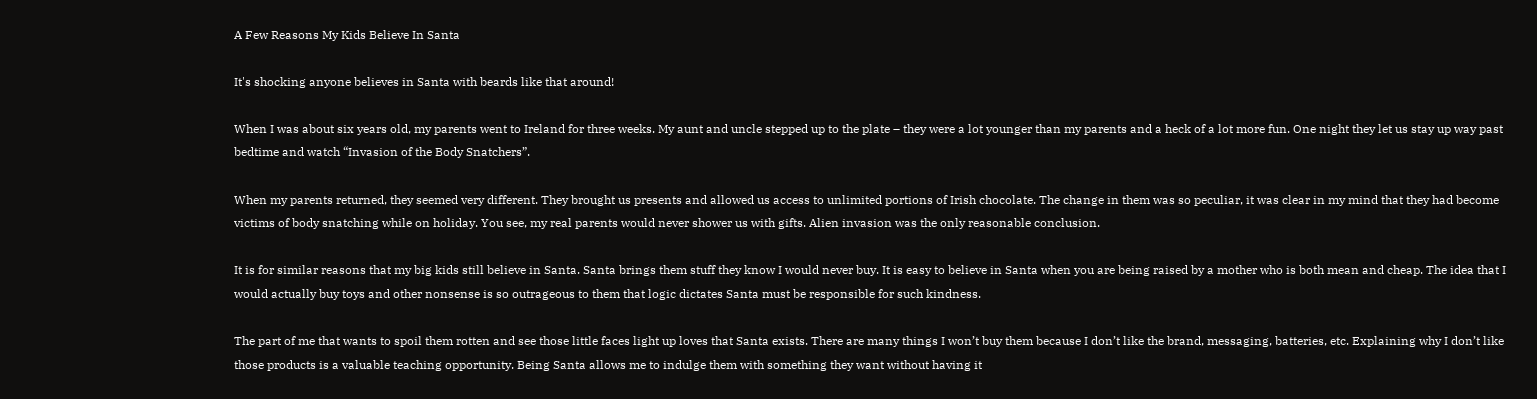A Few Reasons My Kids Believe In Santa

It's shocking anyone believes in Santa with beards like that around!

When I was about six years old, my parents went to Ireland for three weeks. My aunt and uncle stepped up to the plate – they were a lot younger than my parents and a heck of a lot more fun. One night they let us stay up way past bedtime and watch “Invasion of the Body Snatchers”.

When my parents returned, they seemed very different. They brought us presents and allowed us access to unlimited portions of Irish chocolate. The change in them was so peculiar, it was clear in my mind that they had become victims of body snatching while on holiday. You see, my real parents would never shower us with gifts. Alien invasion was the only reasonable conclusion.

It is for similar reasons that my big kids still believe in Santa. Santa brings them stuff they know I would never buy. It is easy to believe in Santa when you are being raised by a mother who is both mean and cheap. The idea that I would actually buy toys and other nonsense is so outrageous to them that logic dictates Santa must be responsible for such kindness.

The part of me that wants to spoil them rotten and see those little faces light up loves that Santa exists. There are many things I won’t buy them because I don’t like the brand, messaging, batteries, etc. Explaining why I don’t like those products is a valuable teaching opportunity. Being Santa allows me to indulge them with something they want without having it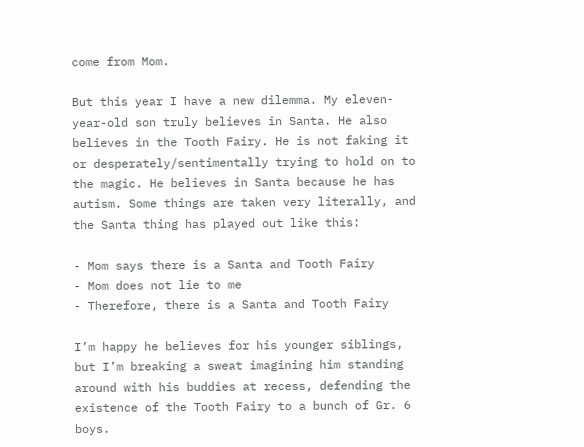come from Mom.

But this year I have a new dilemma. My eleven-year-old son truly believes in Santa. He also believes in the Tooth Fairy. He is not faking it or desperately/sentimentally trying to hold on to the magic. He believes in Santa because he has autism. Some things are taken very literally, and the Santa thing has played out like this:

- Mom says there is a Santa and Tooth Fairy
- Mom does not lie to me
- Therefore, there is a Santa and Tooth Fairy

I’m happy he believes for his younger siblings, but I’m breaking a sweat imagining him standing around with his buddies at recess, defending the existence of the Tooth Fairy to a bunch of Gr. 6 boys.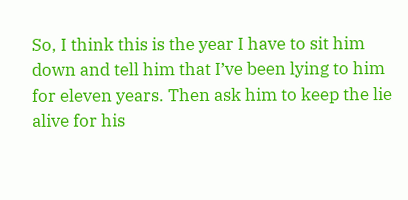So, I think this is the year I have to sit him down and tell him that I’ve been lying to him for eleven years. Then ask him to keep the lie alive for his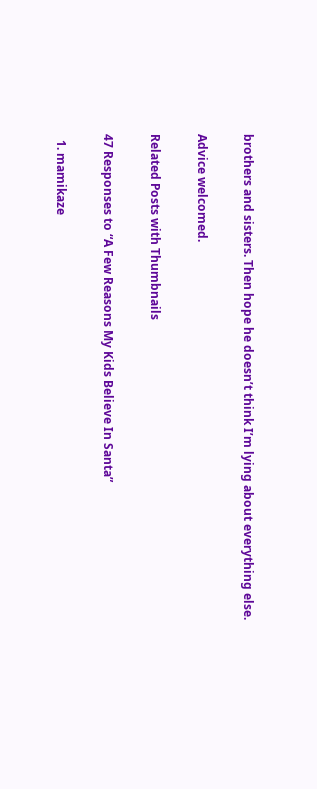brothers and sisters. Then hope he doesn’t think I’m lying about everything else.

Advice welcomed.

Related Posts with Thumbnails

47 Responses to “A Few Reasons My Kids Believe In Santa”

  1. mamikaze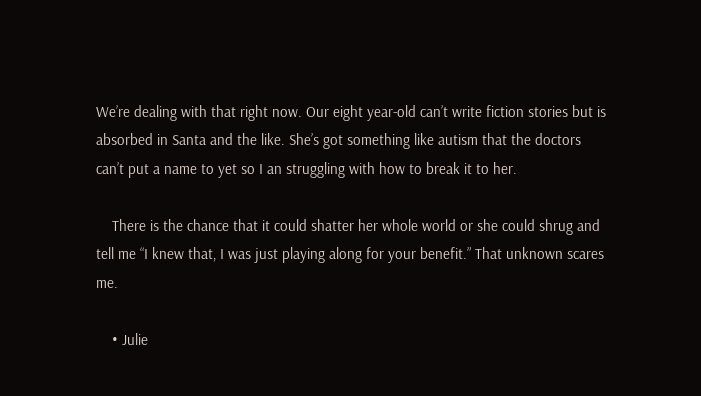We’re dealing with that right now. Our eight year-old can’t write fiction stories but is absorbed in Santa and the like. She’s got something like autism that the doctors can’t put a name to yet so I an struggling with how to break it to her.

    There is the chance that it could shatter her whole world or she could shrug and tell me “I knew that, I was just playing along for your benefit.” That unknown scares me.

    • Julie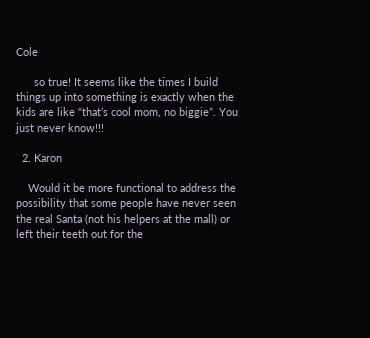Cole

      so true! It seems like the times I build things up into something is exactly when the kids are like “that’s cool mom, no biggie”. You just never know!!!

  2. Karon

    Would it be more functional to address the possibility that some people have never seen the real Santa (not his helpers at the mall) or left their teeth out for the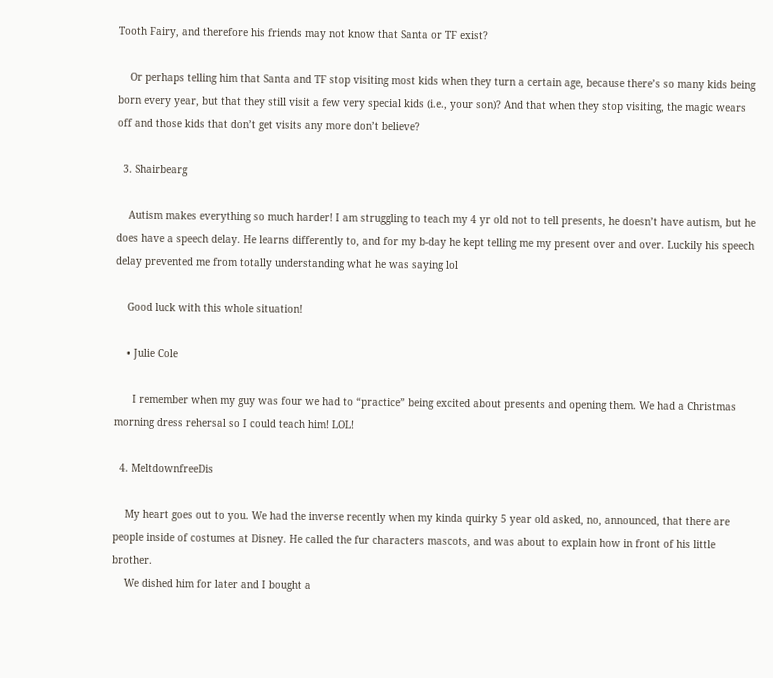Tooth Fairy, and therefore his friends may not know that Santa or TF exist?

    Or perhaps telling him that Santa and TF stop visiting most kids when they turn a certain age, because there’s so many kids being born every year, but that they still visit a few very special kids (i.e., your son)? And that when they stop visiting, the magic wears off and those kids that don’t get visits any more don’t believe?

  3. Shairbearg

    Autism makes everything so much harder! I am struggling to teach my 4 yr old not to tell presents, he doesn’t have autism, but he does have a speech delay. He learns differently to, and for my b-day he kept telling me my present over and over. Luckily his speech delay prevented me from totally understanding what he was saying lol

    Good luck with this whole situation!

    • Julie Cole

      I remember when my guy was four we had to “practice” being excited about presents and opening them. We had a Christmas morning dress rehersal so I could teach him! LOL!

  4. MeltdownfreeDis

    My heart goes out to you. We had the inverse recently when my kinda quirky 5 year old asked, no, announced, that there are people inside of costumes at Disney. He called the fur characters mascots, and was about to explain how in front of his little brother.
    We dished him for later and I bought a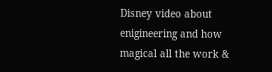Disney video about enigineering and how magical all the work &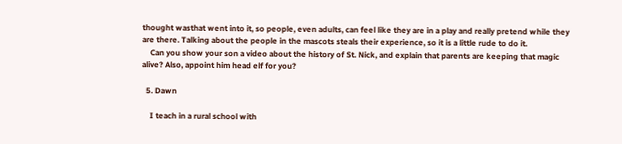thought wasthat went into it, so people, even adults, can feel like they are in a play and really pretend while they are there. Talking about the people in the mascots steals their experience, so it is a little rude to do it.
    Can you show your son a video about the history of St. Nick, and explain that parents are keeping that magic alive? Also, appoint him head elf for you?

  5. Dawn

    I teach in a rural school with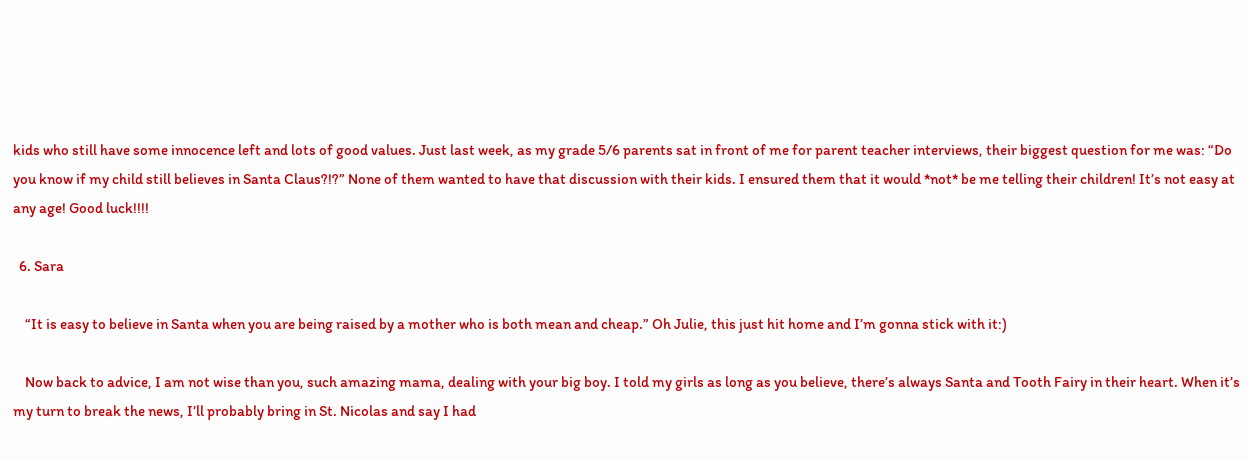kids who still have some innocence left and lots of good values. Just last week, as my grade 5/6 parents sat in front of me for parent teacher interviews, their biggest question for me was: “Do you know if my child still believes in Santa Claus?!?” None of them wanted to have that discussion with their kids. I ensured them that it would *not* be me telling their children! It’s not easy at any age! Good luck!!!!

  6. Sara

    “It is easy to believe in Santa when you are being raised by a mother who is both mean and cheap.” Oh Julie, this just hit home and I’m gonna stick with it:)

    Now back to advice, I am not wise than you, such amazing mama, dealing with your big boy. I told my girls as long as you believe, there’s always Santa and Tooth Fairy in their heart. When it’s my turn to break the news, I’ll probably bring in St. Nicolas and say I had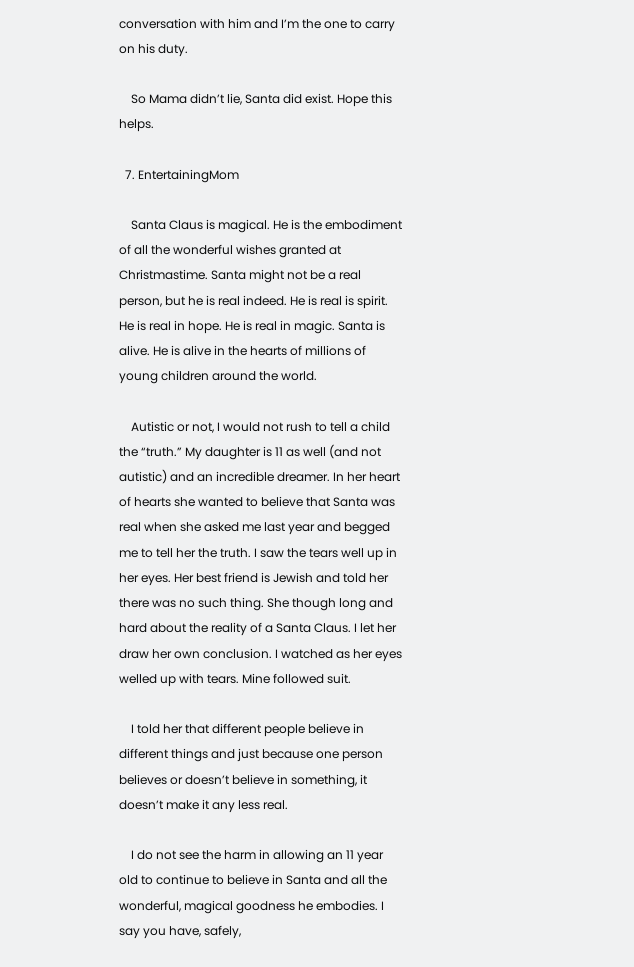conversation with him and I’m the one to carry on his duty.

    So Mama didn’t lie, Santa did exist. Hope this helps.

  7. EntertainingMom

    Santa Claus is magical. He is the embodiment of all the wonderful wishes granted at Christmastime. Santa might not be a real person, but he is real indeed. He is real is spirit. He is real in hope. He is real in magic. Santa is alive. He is alive in the hearts of millions of young children around the world.

    Autistic or not, I would not rush to tell a child the “truth.” My daughter is 11 as well (and not autistic) and an incredible dreamer. In her heart of hearts she wanted to believe that Santa was real when she asked me last year and begged me to tell her the truth. I saw the tears well up in her eyes. Her best friend is Jewish and told her there was no such thing. She though long and hard about the reality of a Santa Claus. I let her draw her own conclusion. I watched as her eyes welled up with tears. Mine followed suit.

    I told her that different people believe in different things and just because one person believes or doesn’t believe in something, it doesn’t make it any less real.

    I do not see the harm in allowing an 11 year old to continue to believe in Santa and all the wonderful, magical goodness he embodies. I say you have, safely,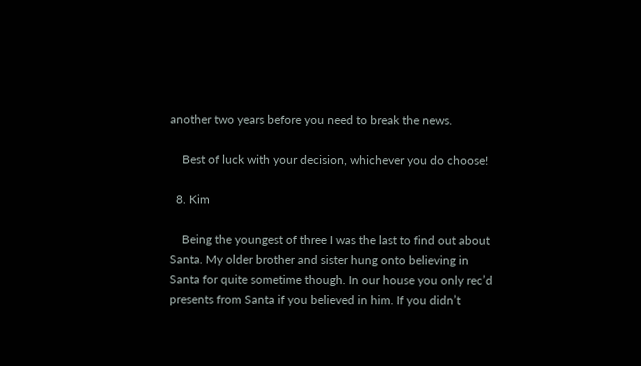another two years before you need to break the news.

    Best of luck with your decision, whichever you do choose!

  8. Kim

    Being the youngest of three I was the last to find out about Santa. My older brother and sister hung onto believing in Santa for quite sometime though. In our house you only rec’d presents from Santa if you believed in him. If you didn’t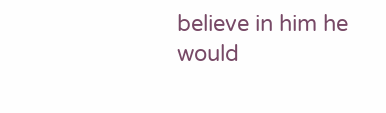believe in him he would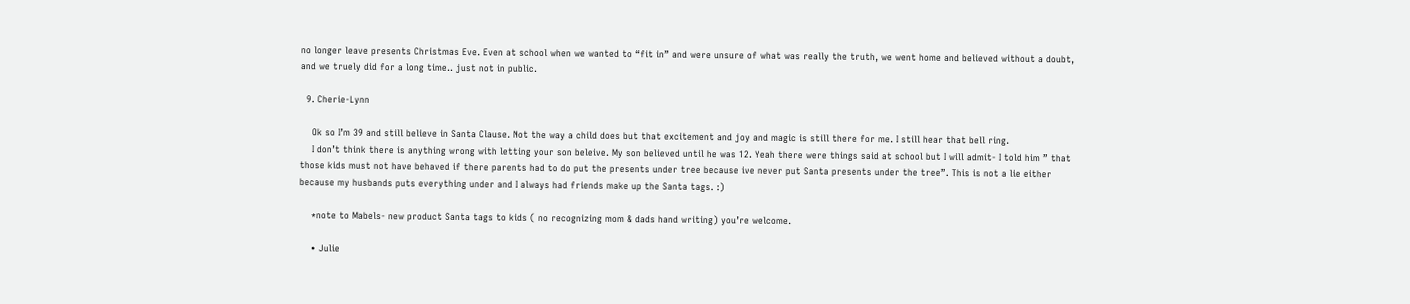no longer leave presents Christmas Eve. Even at school when we wanted to “fit in” and were unsure of what was really the truth, we went home and believed without a doubt, and we truely did for a long time.. just not in public.

  9. Cherie-Lynn

    Ok so I’m 39 and still believe in Santa Clause. Not the way a child does but that excitement and joy and magic is still there for me. I still hear that bell ring.
    I don’t think there is anything wrong with letting your son beleive. My son believed until he was 12. Yeah there were things said at school but I will admit- I told him ” that those kids must not have behaved if there parents had to do put the presents under tree because ive never put Santa presents under the tree”. This is not a lie either because my husbands puts everything under and I always had friends make up the Santa tags. :)

    *note to Mabels- new product Santa tags to kids ( no recognizing mom & dads hand writing) you’re welcome.

    • Julie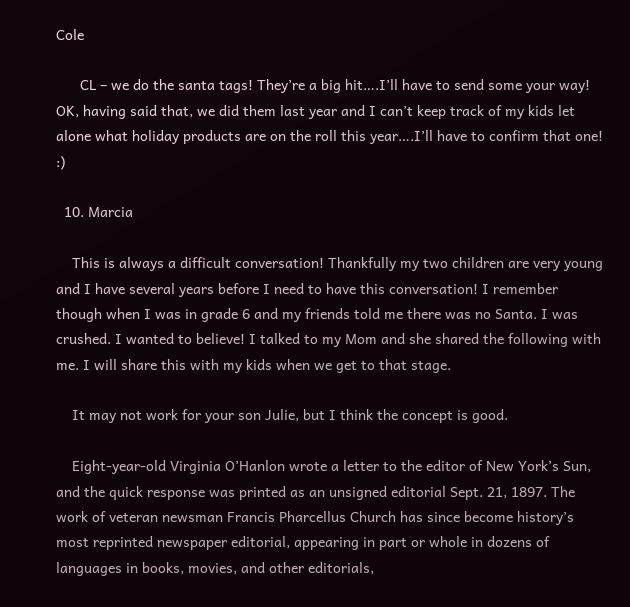Cole

      CL – we do the santa tags! They’re a big hit….I’ll have to send some your way! OK, having said that, we did them last year and I can’t keep track of my kids let alone what holiday products are on the roll this year….I’ll have to confirm that one! :)

  10. Marcia

    This is always a difficult conversation! Thankfully my two children are very young and I have several years before I need to have this conversation! I remember though when I was in grade 6 and my friends told me there was no Santa. I was crushed. I wanted to believe! I talked to my Mom and she shared the following with me. I will share this with my kids when we get to that stage.

    It may not work for your son Julie, but I think the concept is good.

    Eight-year-old Virginia O’Hanlon wrote a letter to the editor of New York’s Sun, and the quick response was printed as an unsigned editorial Sept. 21, 1897. The work of veteran newsman Francis Pharcellus Church has since become history’s most reprinted newspaper editorial, appearing in part or whole in dozens of languages in books, movies, and other editorials,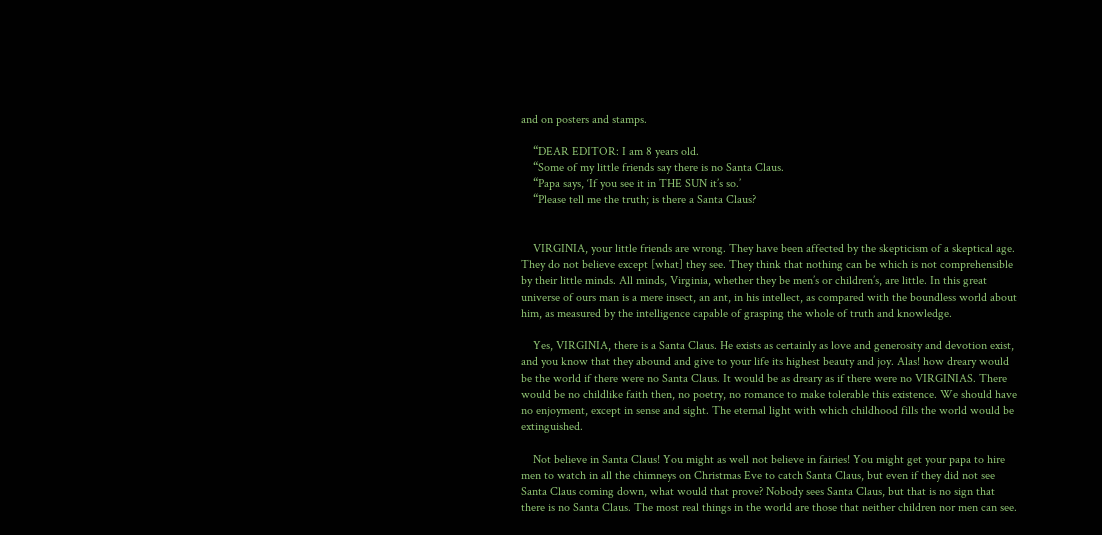and on posters and stamps.

    “DEAR EDITOR: I am 8 years old.
    “Some of my little friends say there is no Santa Claus.
    “Papa says, ‘If you see it in THE SUN it’s so.’
    “Please tell me the truth; is there a Santa Claus?


    VIRGINIA, your little friends are wrong. They have been affected by the skepticism of a skeptical age. They do not believe except [what] they see. They think that nothing can be which is not comprehensible by their little minds. All minds, Virginia, whether they be men’s or children’s, are little. In this great universe of ours man is a mere insect, an ant, in his intellect, as compared with the boundless world about him, as measured by the intelligence capable of grasping the whole of truth and knowledge.

    Yes, VIRGINIA, there is a Santa Claus. He exists as certainly as love and generosity and devotion exist, and you know that they abound and give to your life its highest beauty and joy. Alas! how dreary would be the world if there were no Santa Claus. It would be as dreary as if there were no VIRGINIAS. There would be no childlike faith then, no poetry, no romance to make tolerable this existence. We should have no enjoyment, except in sense and sight. The eternal light with which childhood fills the world would be extinguished.

    Not believe in Santa Claus! You might as well not believe in fairies! You might get your papa to hire men to watch in all the chimneys on Christmas Eve to catch Santa Claus, but even if they did not see Santa Claus coming down, what would that prove? Nobody sees Santa Claus, but that is no sign that there is no Santa Claus. The most real things in the world are those that neither children nor men can see.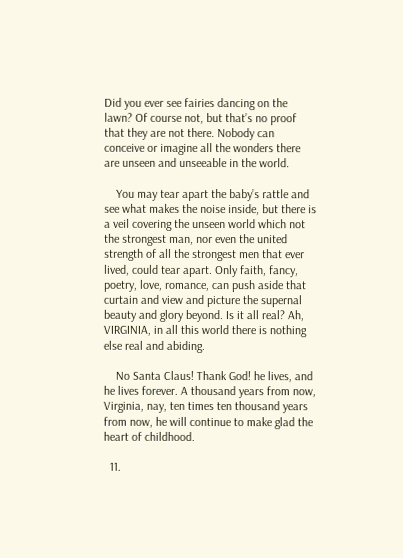Did you ever see fairies dancing on the lawn? Of course not, but that’s no proof that they are not there. Nobody can conceive or imagine all the wonders there are unseen and unseeable in the world.

    You may tear apart the baby’s rattle and see what makes the noise inside, but there is a veil covering the unseen world which not the strongest man, nor even the united strength of all the strongest men that ever lived, could tear apart. Only faith, fancy, poetry, love, romance, can push aside that curtain and view and picture the supernal beauty and glory beyond. Is it all real? Ah, VIRGINIA, in all this world there is nothing else real and abiding.

    No Santa Claus! Thank God! he lives, and he lives forever. A thousand years from now, Virginia, nay, ten times ten thousand years from now, he will continue to make glad the heart of childhood.

  11.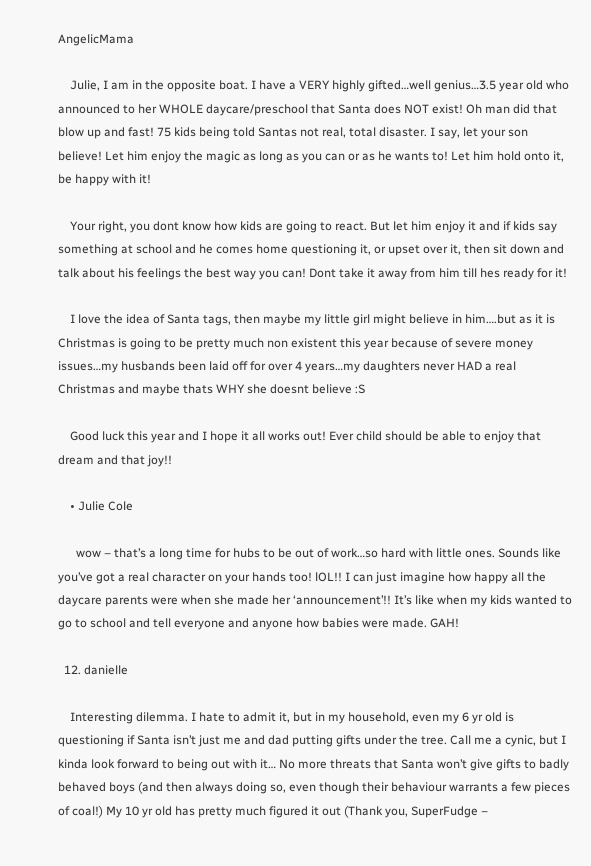AngelicMama

    Julie, I am in the opposite boat. I have a VERY highly gifted…well genius…3.5 year old who announced to her WHOLE daycare/preschool that Santa does NOT exist! Oh man did that blow up and fast! 75 kids being told Santas not real, total disaster. I say, let your son believe! Let him enjoy the magic as long as you can or as he wants to! Let him hold onto it, be happy with it!

    Your right, you dont know how kids are going to react. But let him enjoy it and if kids say something at school and he comes home questioning it, or upset over it, then sit down and talk about his feelings the best way you can! Dont take it away from him till hes ready for it!

    I love the idea of Santa tags, then maybe my little girl might believe in him….but as it is Christmas is going to be pretty much non existent this year because of severe money issues…my husbands been laid off for over 4 years…my daughters never HAD a real Christmas and maybe thats WHY she doesnt believe :S

    Good luck this year and I hope it all works out! Ever child should be able to enjoy that dream and that joy!!

    • Julie Cole

      wow – that’s a long time for hubs to be out of work…so hard with little ones. Sounds like you’ve got a real character on your hands too! lOL!! I can just imagine how happy all the daycare parents were when she made her ‘announcement’!! It’s like when my kids wanted to go to school and tell everyone and anyone how babies were made. GAH!

  12. danielle

    Interesting dilemma. I hate to admit it, but in my household, even my 6 yr old is questioning if Santa isn’t just me and dad putting gifts under the tree. Call me a cynic, but I kinda look forward to being out with it… No more threats that Santa won’t give gifts to badly behaved boys (and then always doing so, even though their behaviour warrants a few pieces of coal!) My 10 yr old has pretty much figured it out (Thank you, SuperFudge –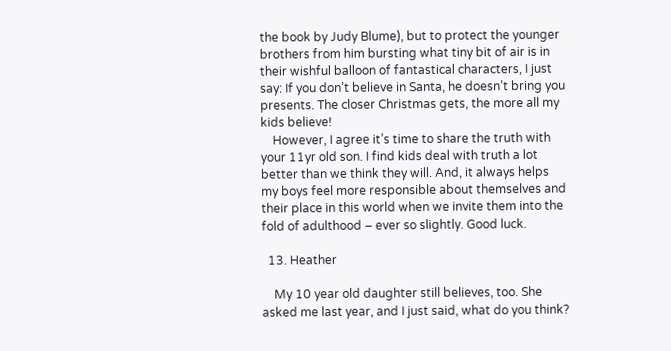the book by Judy Blume), but to protect the younger brothers from him bursting what tiny bit of air is in their wishful balloon of fantastical characters, I just say: If you don’t believe in Santa, he doesn’t bring you presents. The closer Christmas gets, the more all my kids believe!
    However, I agree it’s time to share the truth with your 11yr old son. I find kids deal with truth a lot better than we think they will. And, it always helps my boys feel more responsible about themselves and their place in this world when we invite them into the fold of adulthood – ever so slightly. Good luck.

  13. Heather

    My 10 year old daughter still believes, too. She asked me last year, and I just said, what do you think?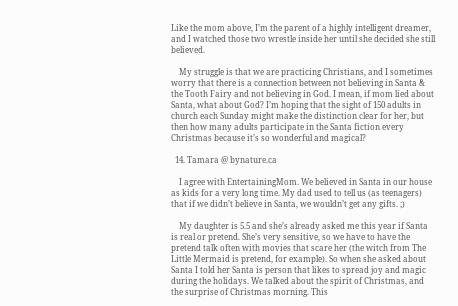Like the mom above, I’m the parent of a highly intelligent dreamer, and I watched those two wrestle inside her until she decided she still believed.

    My struggle is that we are practicing Christians, and I sometimes worry that there is a connection between not believing in Santa & the Tooth Fairy and not believing in God. I mean, if mom lied about Santa, what about God? I’m hoping that the sight of 150 adults in church each Sunday might make the distinction clear for her, but then how many adults participate in the Santa fiction every Christmas because it’s so wonderful and magical?

  14. Tamara @ bynature.ca

    I agree with EntertainingMom. We believed in Santa in our house as kids for a very long time. My dad used to tell us (as teenagers) that if we didn’t believe in Santa, we wouldn’t get any gifts. ;)

    My daughter is 5.5 and she’s already asked me this year if Santa is real or pretend. She’s very sensitive, so we have to have the pretend talk often with movies that scare her (the witch from The Little Mermaid is pretend, for example). So when she asked about Santa I told her Santa is person that likes to spread joy and magic during the holidays. We talked about the spirit of Christmas, and the surprise of Christmas morning. This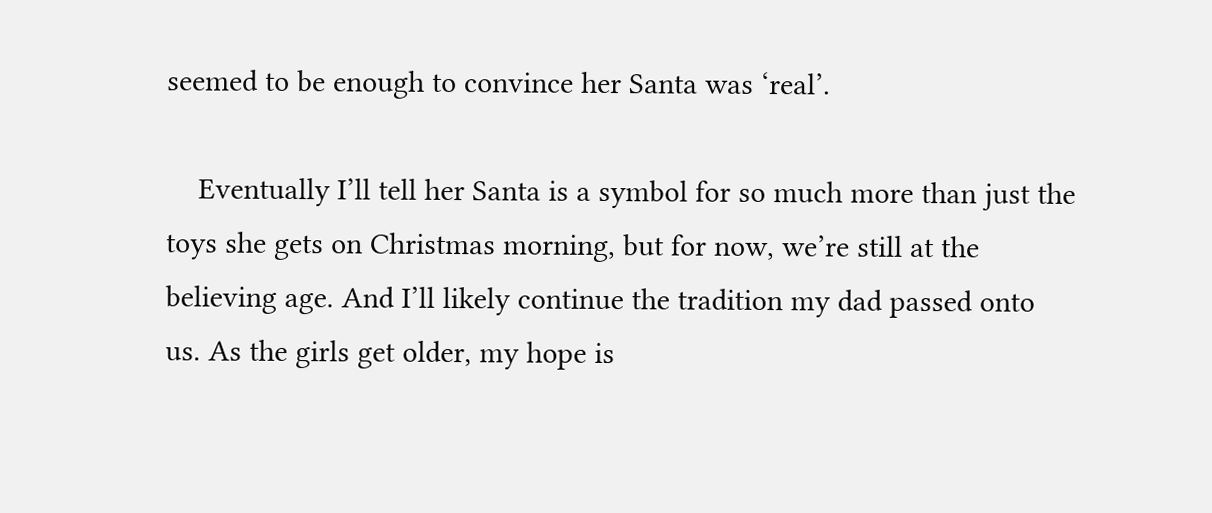seemed to be enough to convince her Santa was ‘real’.

    Eventually I’ll tell her Santa is a symbol for so much more than just the toys she gets on Christmas morning, but for now, we’re still at the believing age. And I’ll likely continue the tradition my dad passed onto us. As the girls get older, my hope is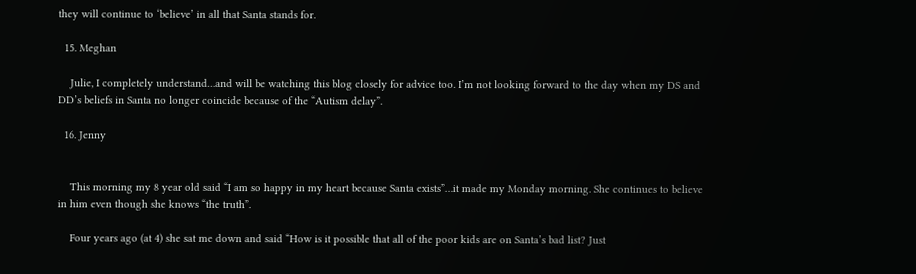they will continue to ‘believe’ in all that Santa stands for.

  15. Meghan

    Julie, I completely understand…and will be watching this blog closely for advice too. I’m not looking forward to the day when my DS and DD’s beliefs in Santa no longer coincide because of the “Autism delay”.

  16. Jenny


    This morning my 8 year old said “I am so happy in my heart because Santa exists”…it made my Monday morning. She continues to believe in him even though she knows “the truth”.

    Four years ago (at 4) she sat me down and said “How is it possible that all of the poor kids are on Santa’s bad list? Just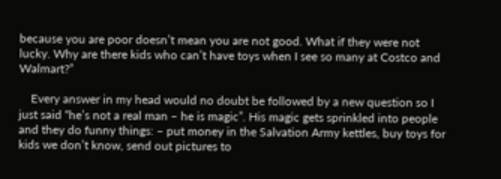because you are poor doesn’t mean you are not good. What if they were not lucky. Why are there kids who can’t have toys when I see so many at Costco and Walmart?”

    Every answer in my head would no doubt be followed by a new question so I just said “he’s not a real man – he is magic”. His magic gets sprinkled into people and they do funny things: – put money in the Salvation Army kettles, buy toys for kids we don’t know, send out pictures to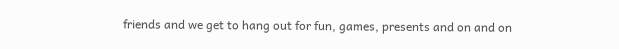friends and we get to hang out for fun, games, presents and on and on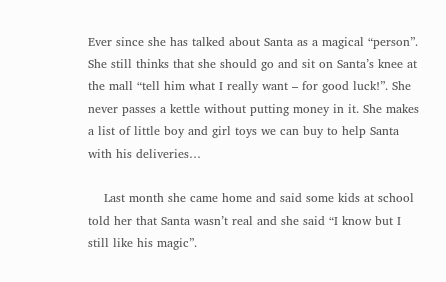Ever since she has talked about Santa as a magical “person”. She still thinks that she should go and sit on Santa’s knee at the mall “tell him what I really want – for good luck!”. She never passes a kettle without putting money in it. She makes a list of little boy and girl toys we can buy to help Santa with his deliveries…

    Last month she came home and said some kids at school told her that Santa wasn’t real and she said “I know but I still like his magic”.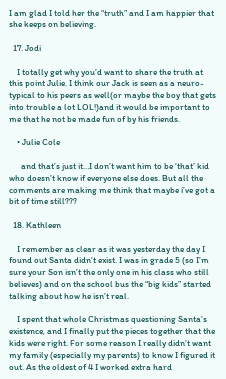I am glad I told her the “truth” and I am happier that she keeps on believing.

  17. Jodi

    I totally get why you’d want to share the truth at this point Julie. I think our Jack is seen as a neuro-typical to his peers as well(or maybe the boy that gets into trouble a lot LOL!)and it would be important to me that he not be made fun of by his friends.

    • Julie Cole

      and that’s just it…I don’t want him to be ‘that’ kid who doesn’t know if everyone else does. But all the comments are making me think that maybe i’ve got a bit of time still???

  18. Kathleen

    I remember as clear as it was yesterday the day I found out Santa didn’t exist. I was in grade 5 (so I’m sure your Son isn’t the only one in his class who still believes) and on the school bus the “big kids” started talking about how he isn’t real.

    I spent that whole Christmas questioning Santa’s existence, and I finally put the pieces together that the kids were right. For some reason I really didn’t want my family (especially my parents) to know I figured it out. As the oldest of 4 I worked extra hard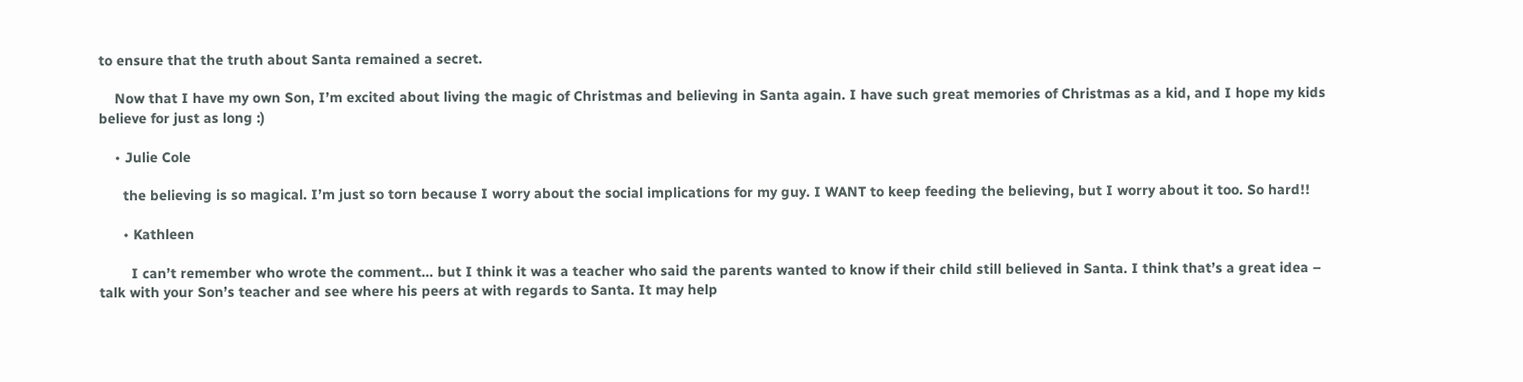to ensure that the truth about Santa remained a secret.

    Now that I have my own Son, I’m excited about living the magic of Christmas and believing in Santa again. I have such great memories of Christmas as a kid, and I hope my kids believe for just as long :)

    • Julie Cole

      the believing is so magical. I’m just so torn because I worry about the social implications for my guy. I WANT to keep feeding the believing, but I worry about it too. So hard!!

      • Kathleen

        I can’t remember who wrote the comment… but I think it was a teacher who said the parents wanted to know if their child still believed in Santa. I think that’s a great idea – talk with your Son’s teacher and see where his peers at with regards to Santa. It may help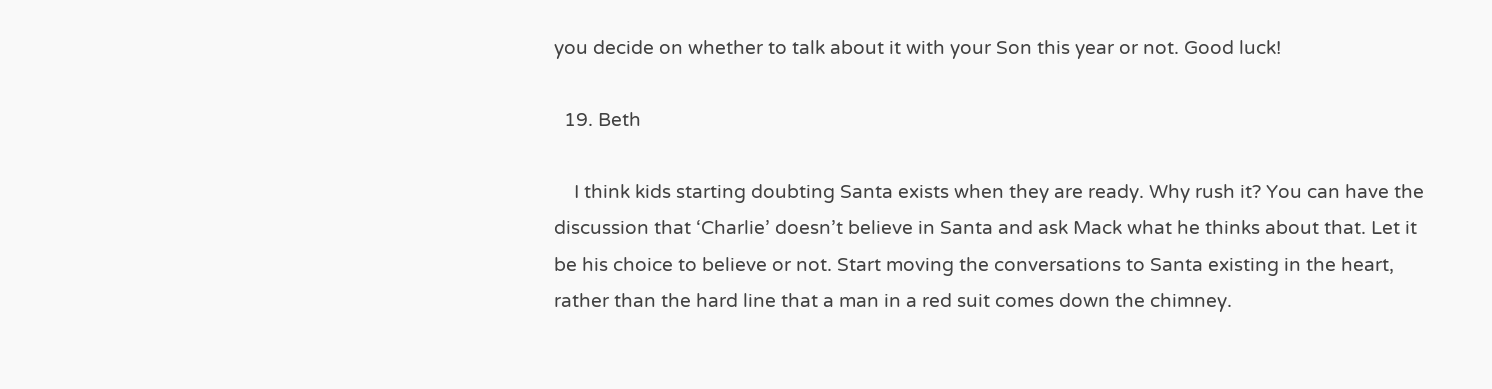you decide on whether to talk about it with your Son this year or not. Good luck!

  19. Beth

    I think kids starting doubting Santa exists when they are ready. Why rush it? You can have the discussion that ‘Charlie’ doesn’t believe in Santa and ask Mack what he thinks about that. Let it be his choice to believe or not. Start moving the conversations to Santa existing in the heart, rather than the hard line that a man in a red suit comes down the chimney.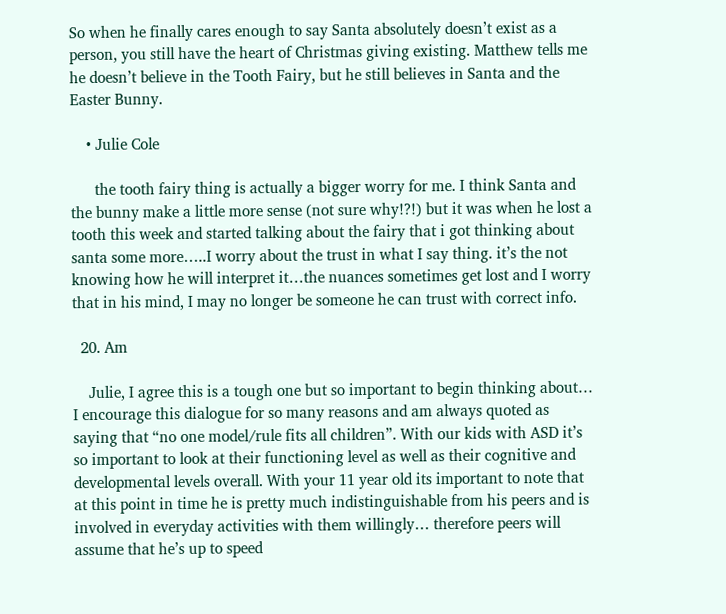So when he finally cares enough to say Santa absolutely doesn’t exist as a person, you still have the heart of Christmas giving existing. Matthew tells me he doesn’t believe in the Tooth Fairy, but he still believes in Santa and the Easter Bunny.

    • Julie Cole

      the tooth fairy thing is actually a bigger worry for me. I think Santa and the bunny make a little more sense (not sure why!?!) but it was when he lost a tooth this week and started talking about the fairy that i got thinking about santa some more…..I worry about the trust in what I say thing. it’s the not knowing how he will interpret it…the nuances sometimes get lost and I worry that in his mind, I may no longer be someone he can trust with correct info.

  20. Am

    Julie, I agree this is a tough one but so important to begin thinking about… I encourage this dialogue for so many reasons and am always quoted as saying that “no one model/rule fits all children”. With our kids with ASD it’s so important to look at their functioning level as well as their cognitive and developmental levels overall. With your 11 year old its important to note that at this point in time he is pretty much indistinguishable from his peers and is involved in everyday activities with them willingly… therefore peers will assume that he’s up to speed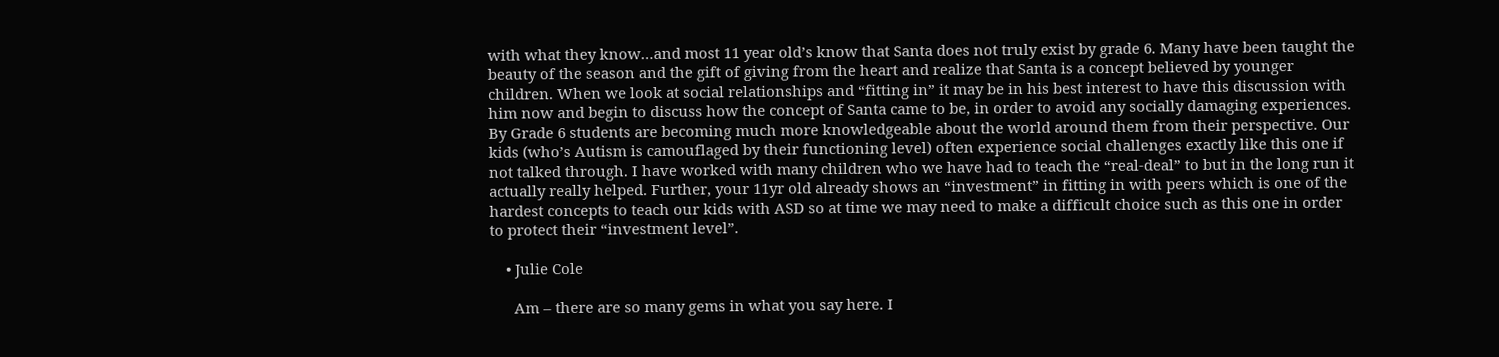with what they know…and most 11 year old’s know that Santa does not truly exist by grade 6. Many have been taught the beauty of the season and the gift of giving from the heart and realize that Santa is a concept believed by younger children. When we look at social relationships and “fitting in” it may be in his best interest to have this discussion with him now and begin to discuss how the concept of Santa came to be, in order to avoid any socially damaging experiences. By Grade 6 students are becoming much more knowledgeable about the world around them from their perspective. Our kids (who’s Autism is camouflaged by their functioning level) often experience social challenges exactly like this one if not talked through. I have worked with many children who we have had to teach the “real-deal” to but in the long run it actually really helped. Further, your 11yr old already shows an “investment” in fitting in with peers which is one of the hardest concepts to teach our kids with ASD so at time we may need to make a difficult choice such as this one in order to protect their “investment level”.

    • Julie Cole

      Am – there are so many gems in what you say here. I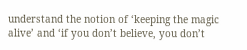understand the notion of ‘keeping the magic alive’ and ‘if you don’t believe, you don’t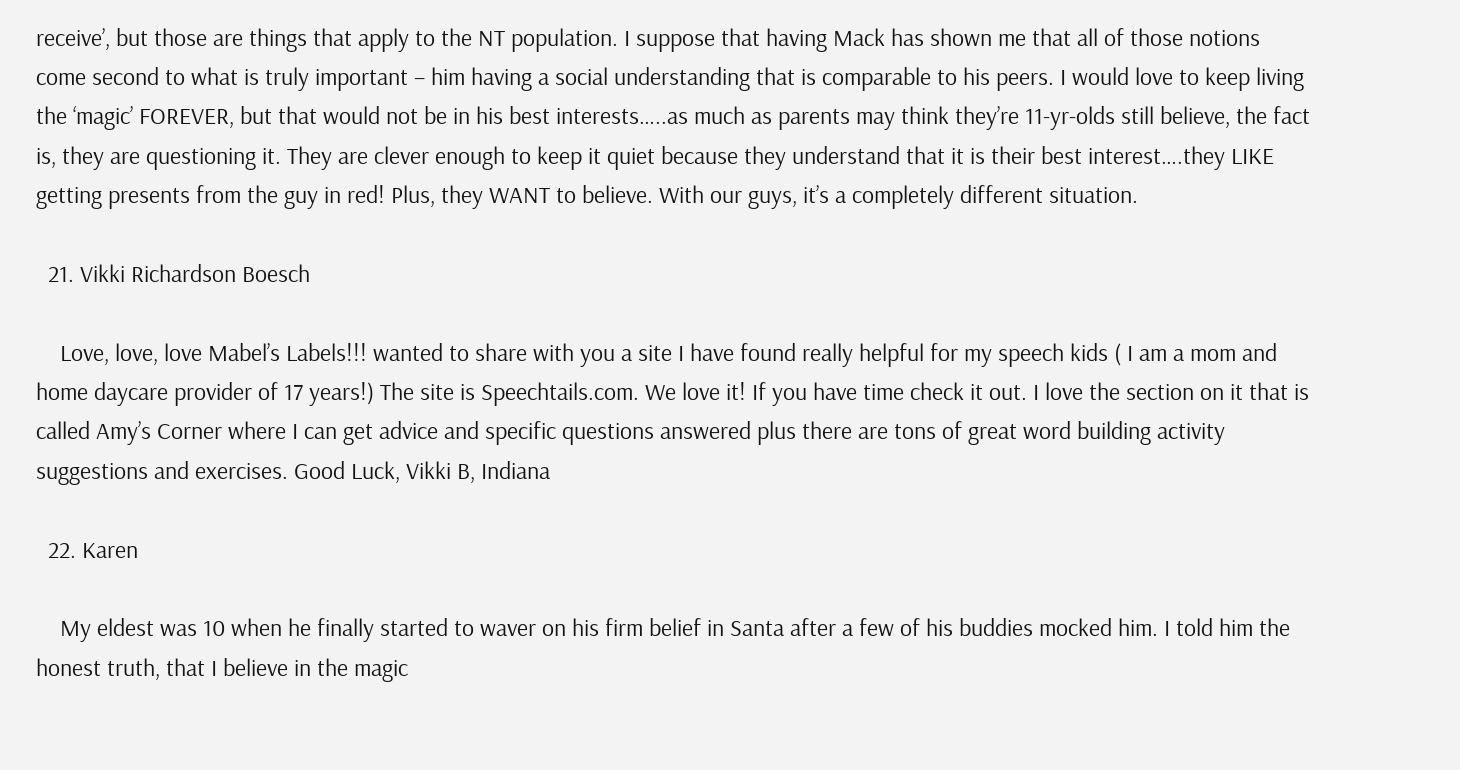receive’, but those are things that apply to the NT population. I suppose that having Mack has shown me that all of those notions come second to what is truly important – him having a social understanding that is comparable to his peers. I would love to keep living the ‘magic’ FOREVER, but that would not be in his best interests…..as much as parents may think they’re 11-yr-olds still believe, the fact is, they are questioning it. They are clever enough to keep it quiet because they understand that it is their best interest….they LIKE getting presents from the guy in red! Plus, they WANT to believe. With our guys, it’s a completely different situation.

  21. Vikki Richardson Boesch

    Love, love, love Mabel’s Labels!!! wanted to share with you a site I have found really helpful for my speech kids ( I am a mom and home daycare provider of 17 years!) The site is Speechtails.com. We love it! If you have time check it out. I love the section on it that is called Amy’s Corner where I can get advice and specific questions answered plus there are tons of great word building activity suggestions and exercises. Good Luck, Vikki B, Indiana

  22. Karen

    My eldest was 10 when he finally started to waver on his firm belief in Santa after a few of his buddies mocked him. I told him the honest truth, that I believe in the magic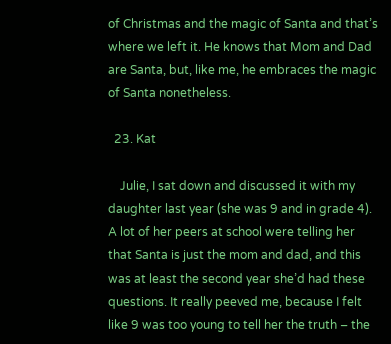of Christmas and the magic of Santa and that’s where we left it. He knows that Mom and Dad are Santa, but, like me, he embraces the magic of Santa nonetheless.

  23. Kat

    Julie, I sat down and discussed it with my daughter last year (she was 9 and in grade 4). A lot of her peers at school were telling her that Santa is just the mom and dad, and this was at least the second year she’d had these questions. It really peeved me, because I felt like 9 was too young to tell her the truth – the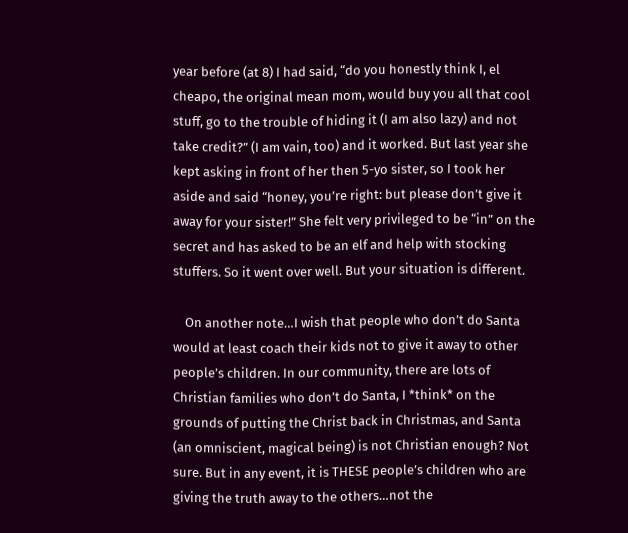year before (at 8) I had said, “do you honestly think I, el cheapo, the original mean mom, would buy you all that cool stuff, go to the trouble of hiding it (I am also lazy) and not take credit?” (I am vain, too) and it worked. But last year she kept asking in front of her then 5-yo sister, so I took her aside and said “honey, you’re right: but please don’t give it away for your sister!” She felt very privileged to be “in” on the secret and has asked to be an elf and help with stocking stuffers. So it went over well. But your situation is different.

    On another note…I wish that people who don’t do Santa would at least coach their kids not to give it away to other people’s children. In our community, there are lots of Christian families who don’t do Santa, I *think* on the grounds of putting the Christ back in Christmas, and Santa (an omniscient, magical being) is not Christian enough? Not sure. But in any event, it is THESE people’s children who are giving the truth away to the others…not the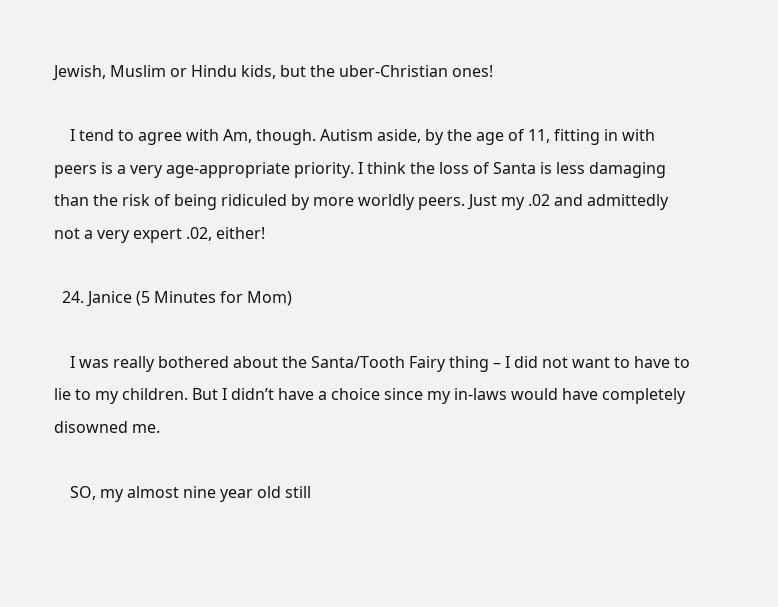Jewish, Muslim or Hindu kids, but the uber-Christian ones!

    I tend to agree with Am, though. Autism aside, by the age of 11, fitting in with peers is a very age-appropriate priority. I think the loss of Santa is less damaging than the risk of being ridiculed by more worldly peers. Just my .02 and admittedly not a very expert .02, either!

  24. Janice (5 Minutes for Mom)

    I was really bothered about the Santa/Tooth Fairy thing – I did not want to have to lie to my children. But I didn’t have a choice since my in-laws would have completely disowned me.

    SO, my almost nine year old still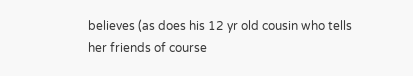believes (as does his 12 yr old cousin who tells her friends of course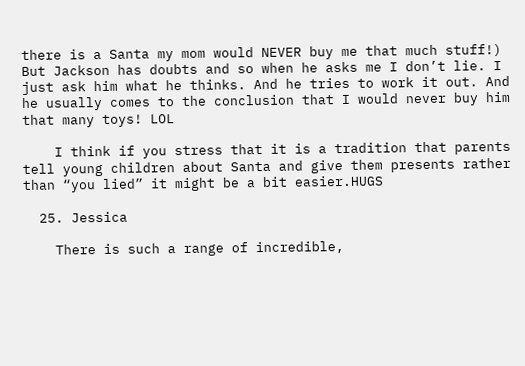there is a Santa my mom would NEVER buy me that much stuff!) But Jackson has doubts and so when he asks me I don’t lie. I just ask him what he thinks. And he tries to work it out. And he usually comes to the conclusion that I would never buy him that many toys! LOL

    I think if you stress that it is a tradition that parents tell young children about Santa and give them presents rather than “you lied” it might be a bit easier.HUGS

  25. Jessica

    There is such a range of incredible,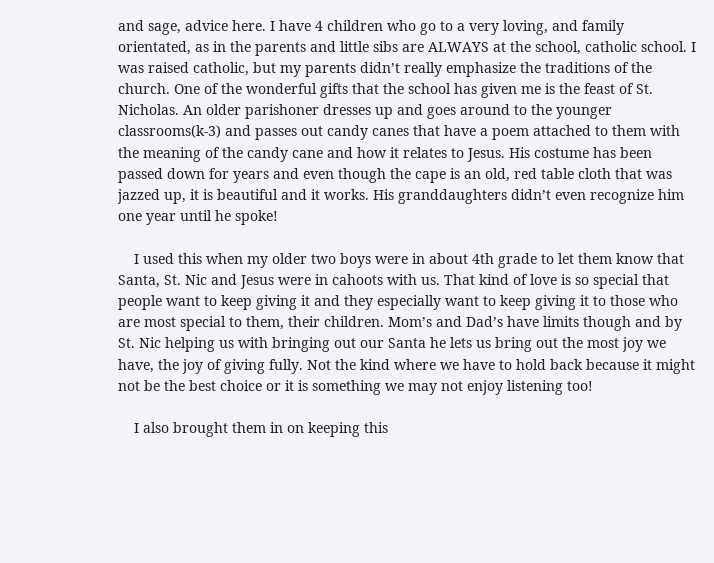and sage, advice here. I have 4 children who go to a very loving, and family orientated, as in the parents and little sibs are ALWAYS at the school, catholic school. I was raised catholic, but my parents didn’t really emphasize the traditions of the church. One of the wonderful gifts that the school has given me is the feast of St. Nicholas. An older parishoner dresses up and goes around to the younger classrooms(k-3) and passes out candy canes that have a poem attached to them with the meaning of the candy cane and how it relates to Jesus. His costume has been passed down for years and even though the cape is an old, red table cloth that was jazzed up, it is beautiful and it works. His granddaughters didn’t even recognize him one year until he spoke!

    I used this when my older two boys were in about 4th grade to let them know that Santa, St. Nic and Jesus were in cahoots with us. That kind of love is so special that people want to keep giving it and they especially want to keep giving it to those who are most special to them, their children. Mom’s and Dad’s have limits though and by St. Nic helping us with bringing out our Santa he lets us bring out the most joy we have, the joy of giving fully. Not the kind where we have to hold back because it might not be the best choice or it is something we may not enjoy listening too!

    I also brought them in on keeping this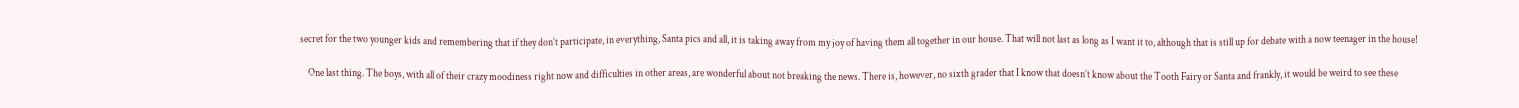secret for the two younger kids and remembering that if they don’t participate, in everything, Santa pics and all, it is taking away from my joy of having them all together in our house. That will not last as long as I want it to, although that is still up for debate with a now teenager in the house!

    One last thing. The boys, with all of their crazy moodiness right now and difficulties in other areas, are wonderful about not breaking the news. There is, however, no sixth grader that I know that doesn’t know about the Tooth Fairy or Santa and frankly, it would be weird to see these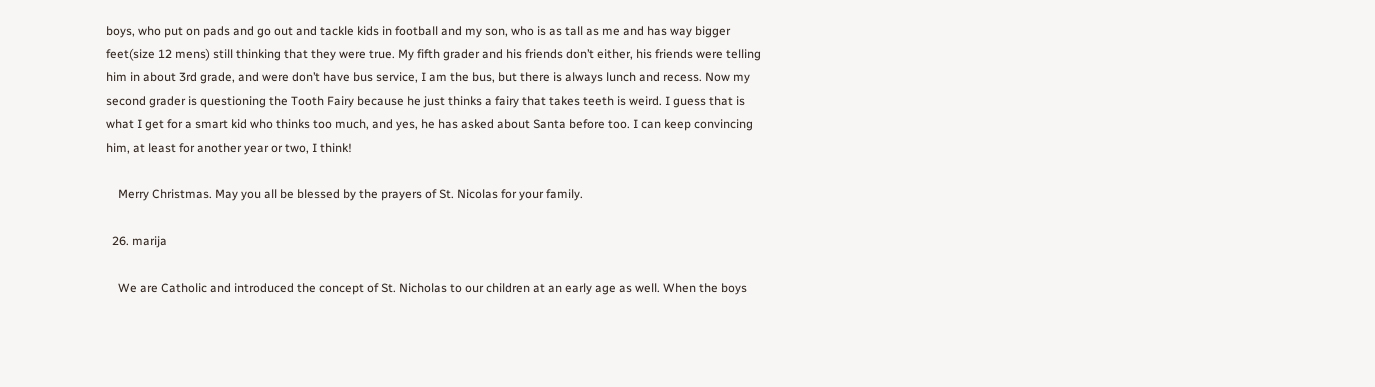boys, who put on pads and go out and tackle kids in football and my son, who is as tall as me and has way bigger feet(size 12 mens) still thinking that they were true. My fifth grader and his friends don’t either, his friends were telling him in about 3rd grade, and were don’t have bus service, I am the bus, but there is always lunch and recess. Now my second grader is questioning the Tooth Fairy because he just thinks a fairy that takes teeth is weird. I guess that is what I get for a smart kid who thinks too much, and yes, he has asked about Santa before too. I can keep convincing him, at least for another year or two, I think!

    Merry Christmas. May you all be blessed by the prayers of St. Nicolas for your family.

  26. marija

    We are Catholic and introduced the concept of St. Nicholas to our children at an early age as well. When the boys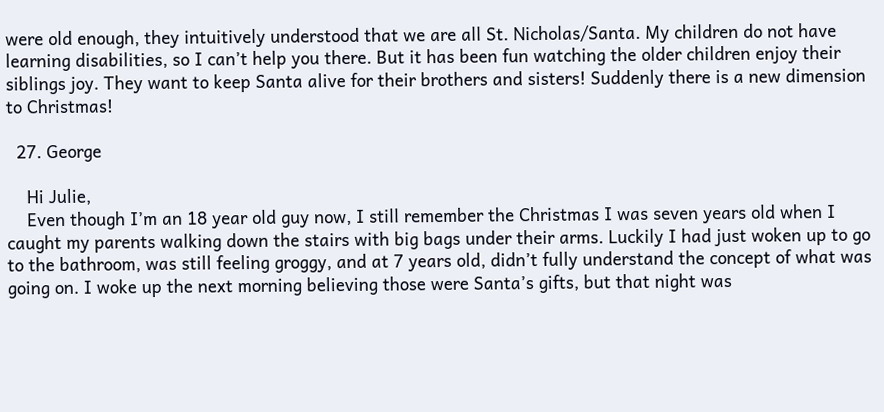were old enough, they intuitively understood that we are all St. Nicholas/Santa. My children do not have learning disabilities, so I can’t help you there. But it has been fun watching the older children enjoy their siblings joy. They want to keep Santa alive for their brothers and sisters! Suddenly there is a new dimension to Christmas!

  27. George

    Hi Julie,
    Even though I’m an 18 year old guy now, I still remember the Christmas I was seven years old when I caught my parents walking down the stairs with big bags under their arms. Luckily I had just woken up to go to the bathroom, was still feeling groggy, and at 7 years old, didn’t fully understand the concept of what was going on. I woke up the next morning believing those were Santa’s gifts, but that night was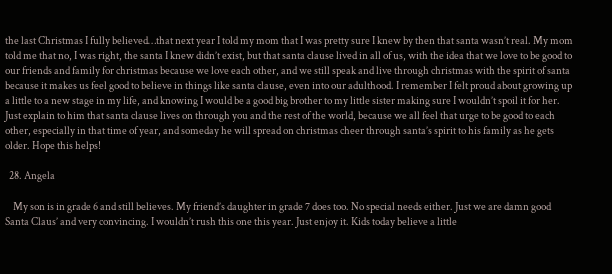the last Christmas I fully believed…that next year I told my mom that I was pretty sure I knew by then that santa wasn’t real. My mom told me that no, I was right, the santa I knew didn’t exist, but that santa clause lived in all of us, with the idea that we love to be good to our friends and family for christmas because we love each other, and we still speak and live through christmas with the spirit of santa because it makes us feel good to believe in things like santa clause, even into our adulthood. I remember I felt proud about growing up a little to a new stage in my life, and knowing I would be a good big brother to my little sister making sure I wouldn’t spoil it for her. Just explain to him that santa clause lives on through you and the rest of the world, because we all feel that urge to be good to each other, especially in that time of year, and someday he will spread on christmas cheer through santa’s spirit to his family as he gets older. Hope this helps!

  28. Angela

    My son is in grade 6 and still believes. My friend’s daughter in grade 7 does too. No special needs either. Just we are damn good Santa Claus’ and very convincing. I wouldn’t rush this one this year. Just enjoy it. Kids today believe a little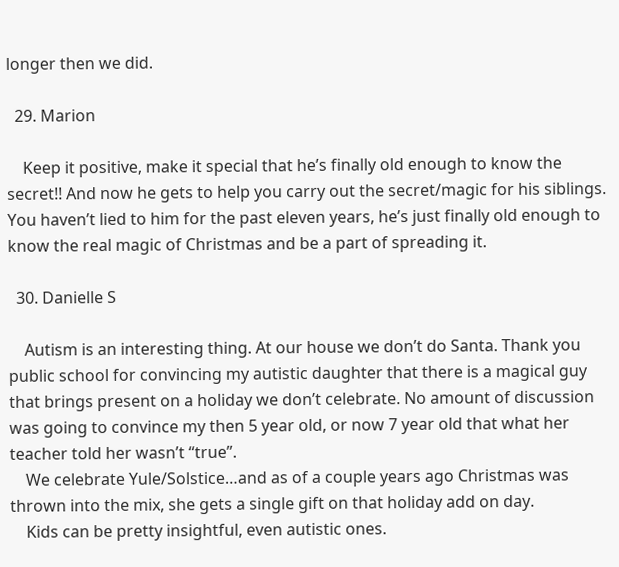longer then we did.

  29. Marion

    Keep it positive, make it special that he’s finally old enough to know the secret!! And now he gets to help you carry out the secret/magic for his siblings. You haven’t lied to him for the past eleven years, he’s just finally old enough to know the real magic of Christmas and be a part of spreading it.

  30. Danielle S

    Autism is an interesting thing. At our house we don’t do Santa. Thank you public school for convincing my autistic daughter that there is a magical guy that brings present on a holiday we don’t celebrate. No amount of discussion was going to convince my then 5 year old, or now 7 year old that what her teacher told her wasn’t “true”.
    We celebrate Yule/Solstice…and as of a couple years ago Christmas was thrown into the mix, she gets a single gift on that holiday add on day.
    Kids can be pretty insightful, even autistic ones.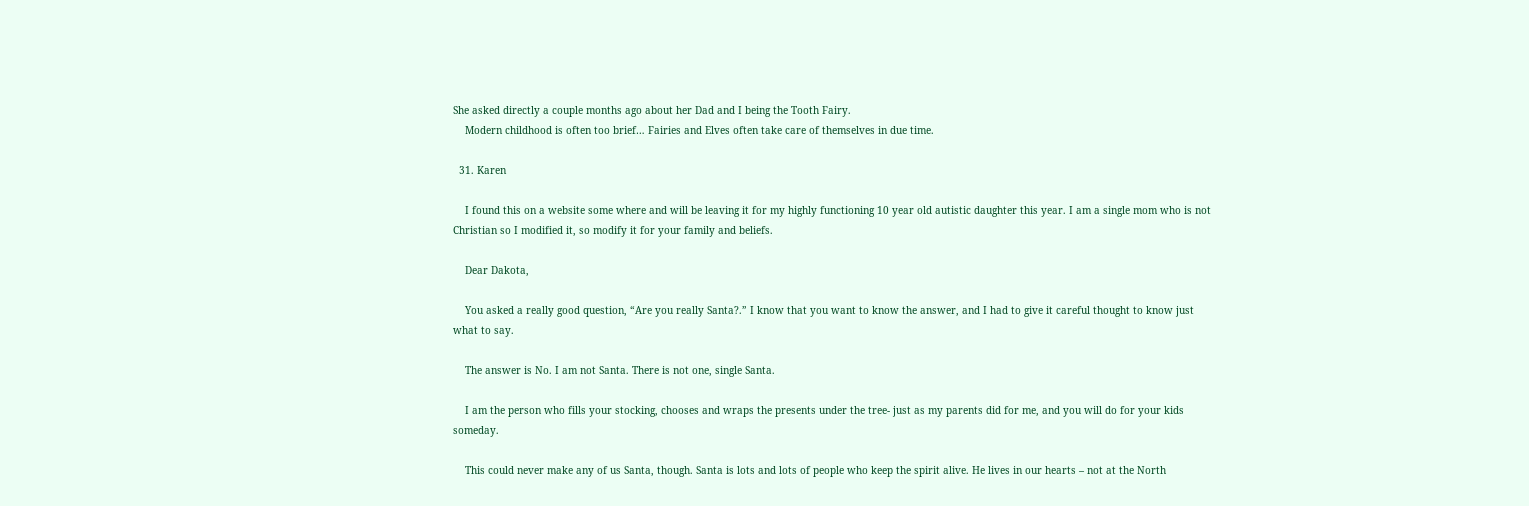She asked directly a couple months ago about her Dad and I being the Tooth Fairy.
    Modern childhood is often too brief… Fairies and Elves often take care of themselves in due time.

  31. Karen

    I found this on a website some where and will be leaving it for my highly functioning 10 year old autistic daughter this year. I am a single mom who is not Christian so I modified it, so modify it for your family and beliefs.

    Dear Dakota,

    You asked a really good question, “Are you really Santa?.” I know that you want to know the answer, and I had to give it careful thought to know just what to say.

    The answer is No. I am not Santa. There is not one, single Santa.

    I am the person who fills your stocking, chooses and wraps the presents under the tree- just as my parents did for me, and you will do for your kids someday.

    This could never make any of us Santa, though. Santa is lots and lots of people who keep the spirit alive. He lives in our hearts – not at the North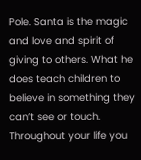Pole. Santa is the magic and love and spirit of giving to others. What he does teach children to believe in something they can’t see or touch. Throughout your life you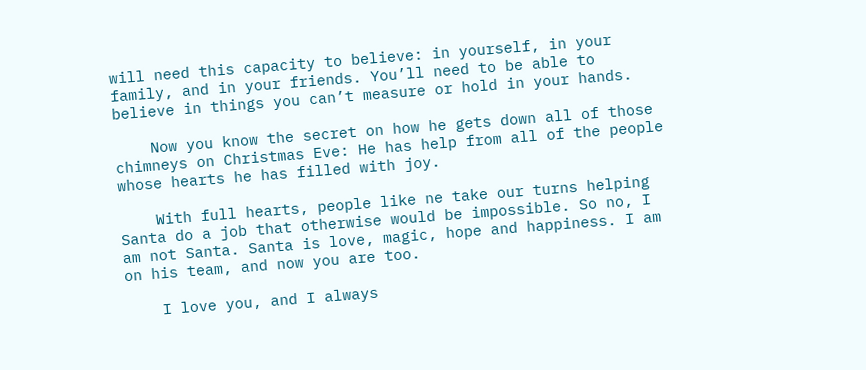will need this capacity to believe: in yourself, in your family, and in your friends. You’ll need to be able to believe in things you can’t measure or hold in your hands.

    Now you know the secret on how he gets down all of those chimneys on Christmas Eve: He has help from all of the people whose hearts he has filled with joy.

    With full hearts, people like ne take our turns helping Santa do a job that otherwise would be impossible. So no, I am not Santa. Santa is love, magic, hope and happiness. I am on his team, and now you are too.

    I love you, and I always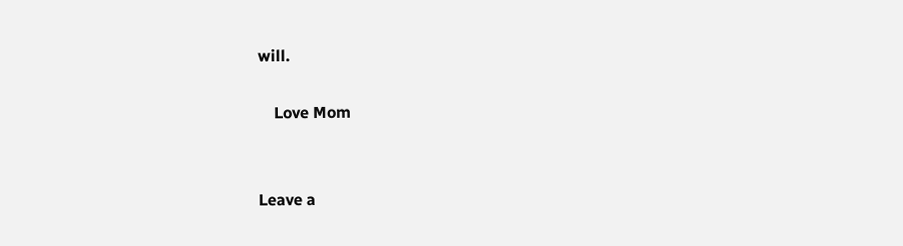will.

    Love Mom


Leave a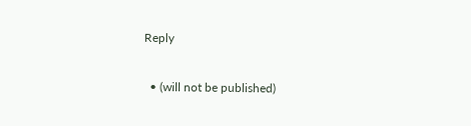Reply

  • (will not be published)